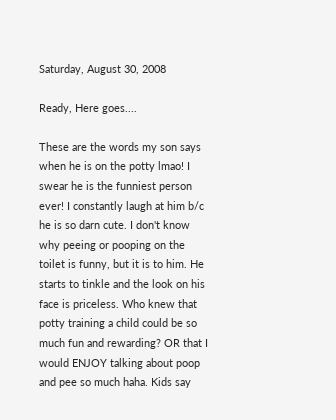Saturday, August 30, 2008

Ready, Here goes....

These are the words my son says when he is on the potty lmao! I swear he is the funniest person ever! I constantly laugh at him b/c he is so darn cute. I don't know why peeing or pooping on the toilet is funny, but it is to him. He starts to tinkle and the look on his face is priceless. Who knew that potty training a child could be so much fun and rewarding? OR that I would ENJOY talking about poop and pee so much haha. Kids say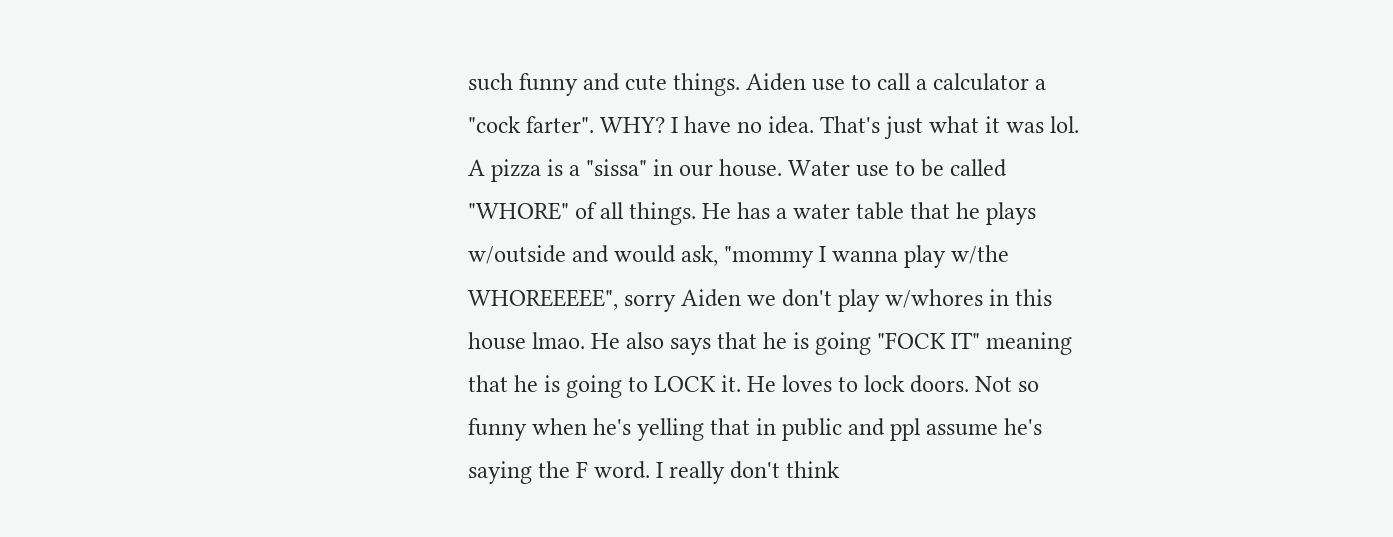such funny and cute things. Aiden use to call a calculator a "cock farter". WHY? I have no idea. That's just what it was lol. A pizza is a "sissa" in our house. Water use to be called "WHORE" of all things. He has a water table that he plays w/outside and would ask, "mommy I wanna play w/the WHOREEEEE", sorry Aiden we don't play w/whores in this house lmao. He also says that he is going "FOCK IT" meaning that he is going to LOCK it. He loves to lock doors. Not so funny when he's yelling that in public and ppl assume he's saying the F word. I really don't think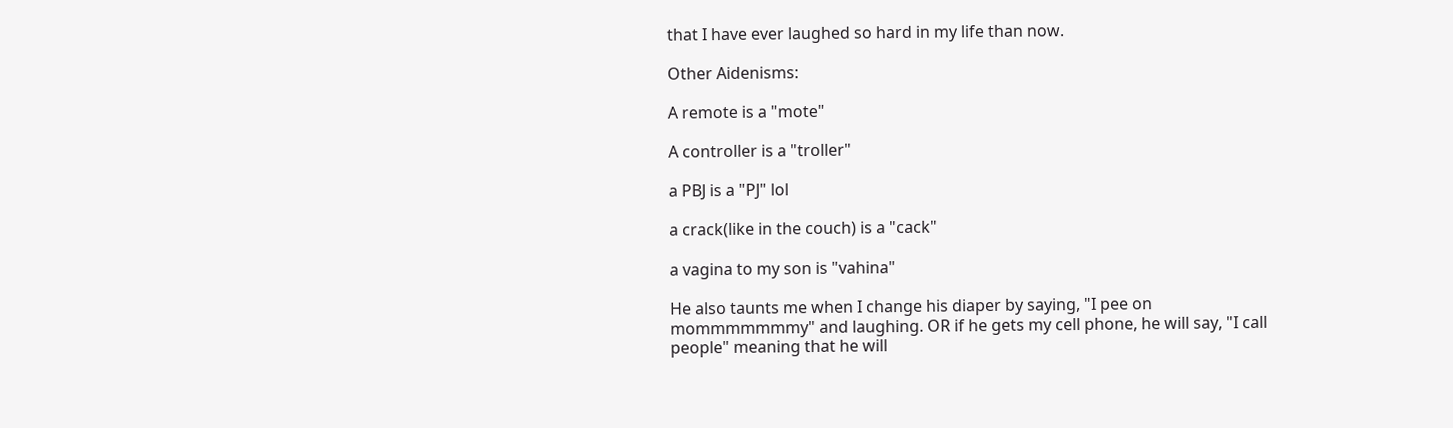that I have ever laughed so hard in my life than now.

Other Aidenisms:

A remote is a "mote"

A controller is a "troller"

a PBJ is a "PJ" lol

a crack(like in the couch) is a "cack"

a vagina to my son is "vahina"

He also taunts me when I change his diaper by saying, "I pee on mommmmmmmy" and laughing. OR if he gets my cell phone, he will say, "I call people" meaning that he will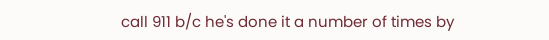call 911 b/c he's done it a number of times by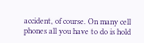accident, of course. On many cell phones all you have to do is hold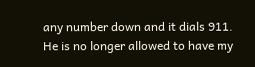any number down and it dials 911. He is no longer allowed to have my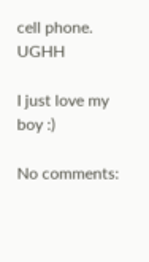cell phone. UGHH

I just love my boy :)

No comments: